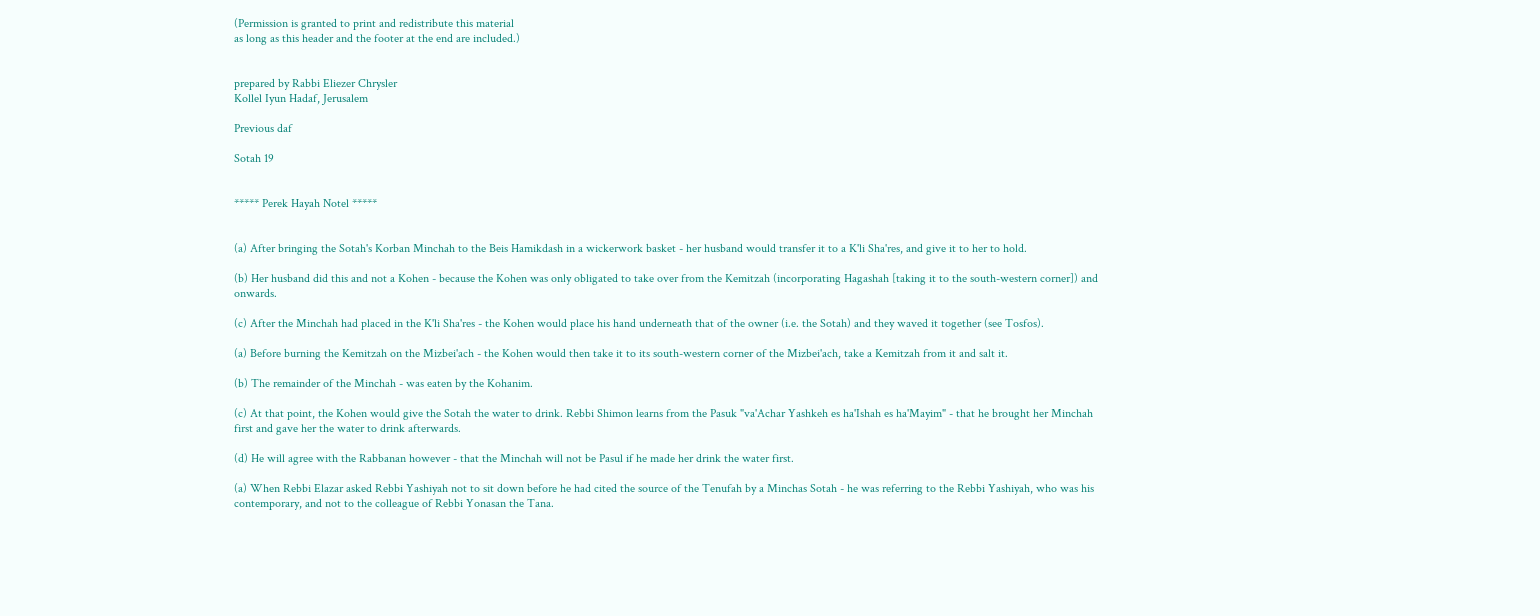(Permission is granted to print and redistribute this material
as long as this header and the footer at the end are included.)


prepared by Rabbi Eliezer Chrysler
Kollel Iyun Hadaf, Jerusalem

Previous daf

Sotah 19


***** Perek Hayah Notel *****


(a) After bringing the Sotah's Korban Minchah to the Beis Hamikdash in a wickerwork basket - her husband would transfer it to a K'li Sha'res, and give it to her to hold.

(b) Her husband did this and not a Kohen - because the Kohen was only obligated to take over from the Kemitzah (incorporating Hagashah [taking it to the south-western corner]) and onwards.

(c) After the Minchah had placed in the K'li Sha'res - the Kohen would place his hand underneath that of the owner (i.e. the Sotah) and they waved it together (see Tosfos).

(a) Before burning the Kemitzah on the Mizbei'ach - the Kohen would then take it to its south-western corner of the Mizbei'ach, take a Kemitzah from it and salt it.

(b) The remainder of the Minchah - was eaten by the Kohanim.

(c) At that point, the Kohen would give the Sotah the water to drink. Rebbi Shimon learns from the Pasuk "va'Achar Yashkeh es ha'Ishah es ha'Mayim" - that he brought her Minchah first and gave her the water to drink afterwards.

(d) He will agree with the Rabbanan however - that the Minchah will not be Pasul if he made her drink the water first.

(a) When Rebbi Elazar asked Rebbi Yashiyah not to sit down before he had cited the source of the Tenufah by a Minchas Sotah - he was referring to the Rebbi Yashiyah, who was his contemporary, and not to the colleague of Rebbi Yonasan the Tana.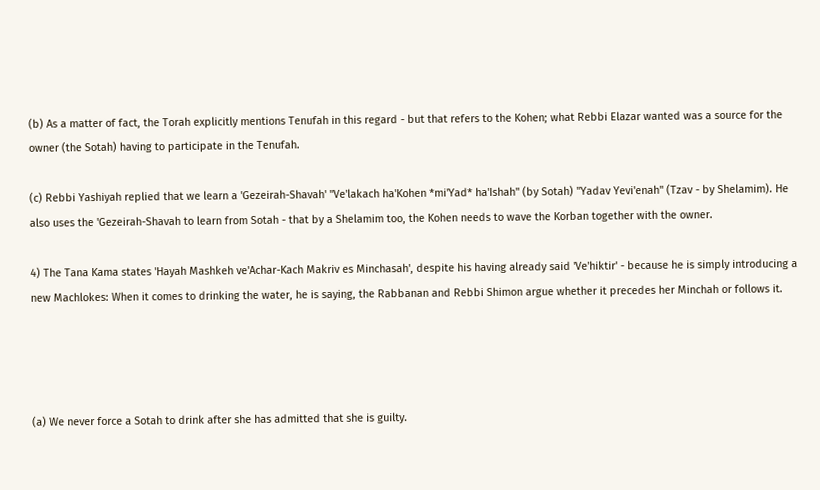(b) As a matter of fact, the Torah explicitly mentions Tenufah in this regard - but that refers to the Kohen; what Rebbi Elazar wanted was a source for the owner (the Sotah) having to participate in the Tenufah.

(c) Rebbi Yashiyah replied that we learn a 'Gezeirah-Shavah' "Ve'lakach ha'Kohen *mi'Yad* ha'Ishah" (by Sotah) "Yadav Yevi'enah" (Tzav - by Shelamim). He also uses the 'Gezeirah-Shavah to learn from Sotah - that by a Shelamim too, the Kohen needs to wave the Korban together with the owner.

4) The Tana Kama states 'Hayah Mashkeh ve'Achar-Kach Makriv es Minchasah', despite his having already said 'Ve'hiktir' - because he is simply introducing a new Machlokes: When it comes to drinking the water, he is saying, the Rabbanan and Rebbi Shimon argue whether it precedes her Minchah or follows it.




(a) We never force a Sotah to drink after she has admitted that she is guilty.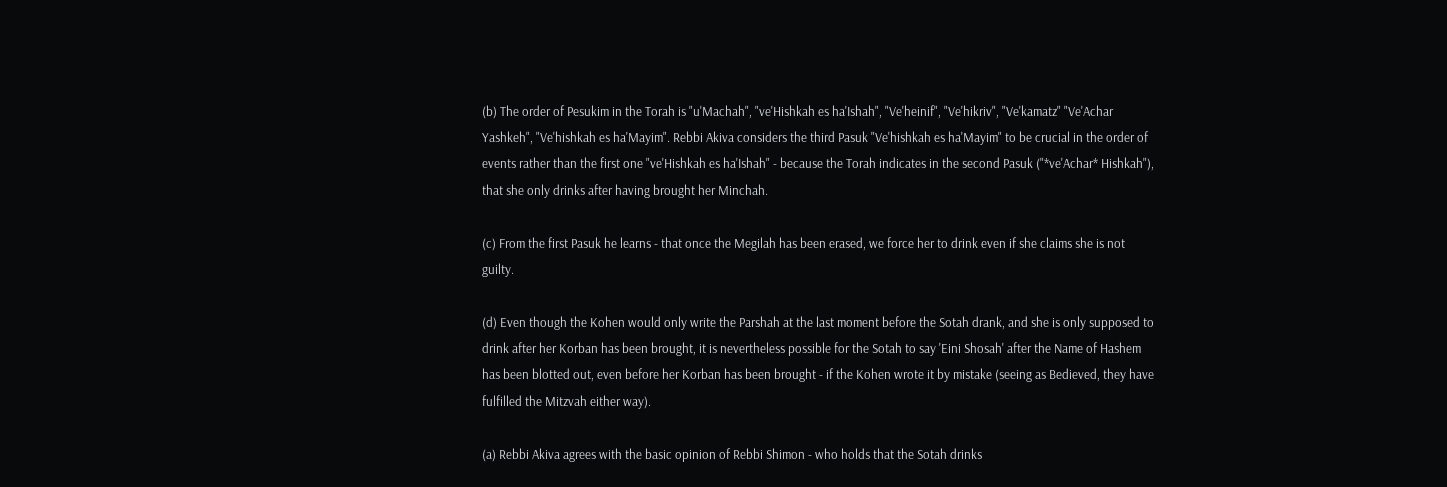(b) The order of Pesukim in the Torah is "u'Machah", "ve'Hishkah es ha'Ishah", "Ve'heinif", "Ve'hikriv", "Ve'kamatz" "Ve'Achar Yashkeh", "Ve'hishkah es ha'Mayim". Rebbi Akiva considers the third Pasuk "Ve'hishkah es ha'Mayim" to be crucial in the order of events rather than the first one "ve'Hishkah es ha'Ishah" - because the Torah indicates in the second Pasuk ("*ve'Achar* Hishkah"), that she only drinks after having brought her Minchah.

(c) From the first Pasuk he learns - that once the Megilah has been erased, we force her to drink even if she claims she is not guilty.

(d) Even though the Kohen would only write the Parshah at the last moment before the Sotah drank, and she is only supposed to drink after her Korban has been brought, it is nevertheless possible for the Sotah to say 'Eini Shosah' after the Name of Hashem has been blotted out, even before her Korban has been brought - if the Kohen wrote it by mistake (seeing as Bedieved, they have fulfilled the Mitzvah either way).

(a) Rebbi Akiva agrees with the basic opinion of Rebbi Shimon - who holds that the Sotah drinks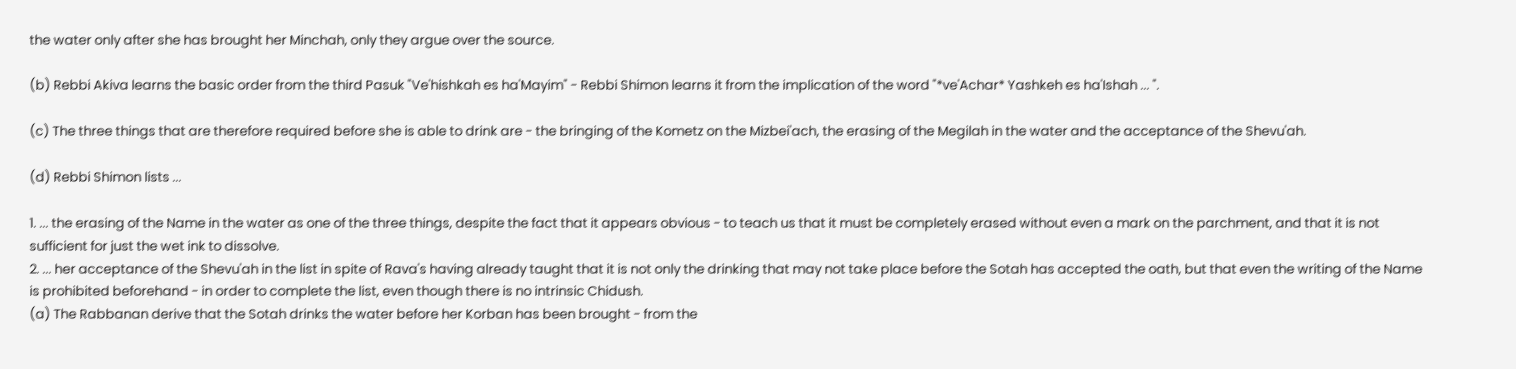the water only after she has brought her Minchah, only they argue over the source.

(b) Rebbi Akiva learns the basic order from the third Pasuk "Ve'hishkah es ha'Mayim" - Rebbi Shimon learns it from the implication of the word "*ve'Achar* Yashkeh es ha'Ishah ... ".

(c) The three things that are therefore required before she is able to drink are - the bringing of the Kometz on the Mizbei'ach, the erasing of the Megilah in the water and the acceptance of the Shevu'ah.

(d) Rebbi Shimon lists ...

1. ... the erasing of the Name in the water as one of the three things, despite the fact that it appears obvious - to teach us that it must be completely erased without even a mark on the parchment, and that it is not sufficient for just the wet ink to dissolve.
2. ... her acceptance of the Shevu'ah in the list in spite of Rava's having already taught that it is not only the drinking that may not take place before the Sotah has accepted the oath, but that even the writing of the Name is prohibited beforehand - in order to complete the list, even though there is no intrinsic Chidush.
(a) The Rabbanan derive that the Sotah drinks the water before her Korban has been brought - from the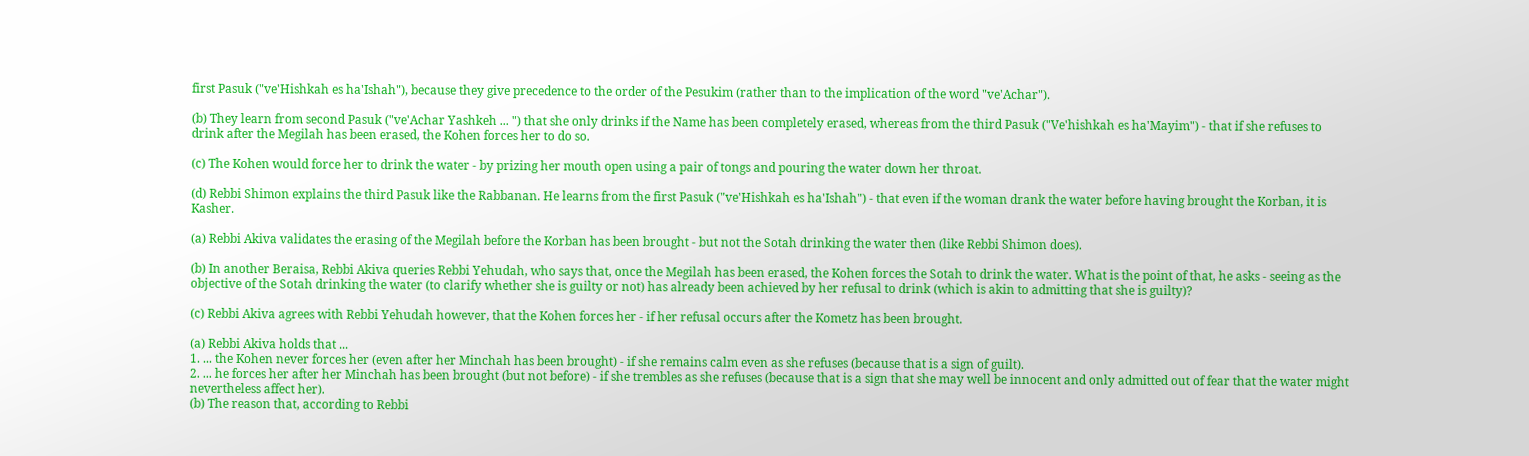first Pasuk ("ve'Hishkah es ha'Ishah"), because they give precedence to the order of the Pesukim (rather than to the implication of the word "ve'Achar").

(b) They learn from second Pasuk ("ve'Achar Yashkeh ... ") that she only drinks if the Name has been completely erased, whereas from the third Pasuk ("Ve'hishkah es ha'Mayim") - that if she refuses to drink after the Megilah has been erased, the Kohen forces her to do so.

(c) The Kohen would force her to drink the water - by prizing her mouth open using a pair of tongs and pouring the water down her throat.

(d) Rebbi Shimon explains the third Pasuk like the Rabbanan. He learns from the first Pasuk ("ve'Hishkah es ha'Ishah") - that even if the woman drank the water before having brought the Korban, it is Kasher.

(a) Rebbi Akiva validates the erasing of the Megilah before the Korban has been brought - but not the Sotah drinking the water then (like Rebbi Shimon does).

(b) In another Beraisa, Rebbi Akiva queries Rebbi Yehudah, who says that, once the Megilah has been erased, the Kohen forces the Sotah to drink the water. What is the point of that, he asks - seeing as the objective of the Sotah drinking the water (to clarify whether she is guilty or not) has already been achieved by her refusal to drink (which is akin to admitting that she is guilty)?

(c) Rebbi Akiva agrees with Rebbi Yehudah however, that the Kohen forces her - if her refusal occurs after the Kometz has been brought.

(a) Rebbi Akiva holds that ...
1. ... the Kohen never forces her (even after her Minchah has been brought) - if she remains calm even as she refuses (because that is a sign of guilt).
2. ... he forces her after her Minchah has been brought (but not before) - if she trembles as she refuses (because that is a sign that she may well be innocent and only admitted out of fear that the water might nevertheless affect her).
(b) The reason that, according to Rebbi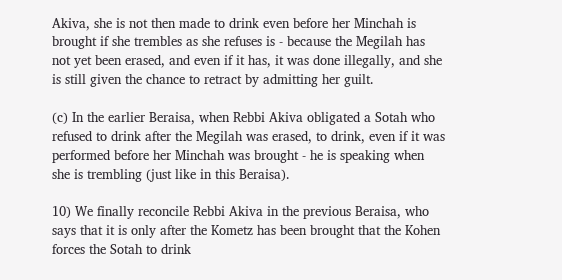Akiva, she is not then made to drink even before her Minchah is brought if she trembles as she refuses is - because the Megilah has not yet been erased, and even if it has, it was done illegally, and she is still given the chance to retract by admitting her guilt.

(c) In the earlier Beraisa, when Rebbi Akiva obligated a Sotah who refused to drink after the Megilah was erased, to drink, even if it was performed before her Minchah was brought - he is speaking when she is trembling (just like in this Beraisa).

10) We finally reconcile Rebbi Akiva in the previous Beraisa, who says that it is only after the Kometz has been brought that the Kohen forces the Sotah to drink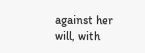against her will, with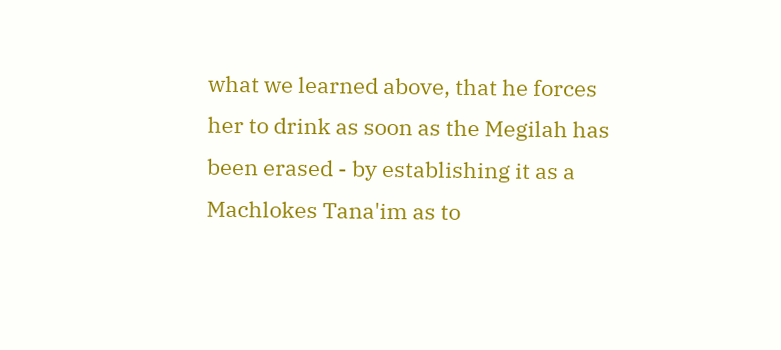what we learned above, that he forces her to drink as soon as the Megilah has been erased - by establishing it as a Machlokes Tana'im as to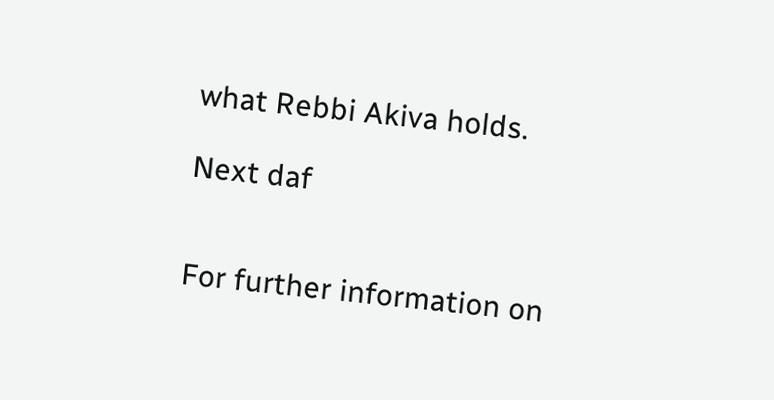what Rebbi Akiva holds.

Next daf


For further information on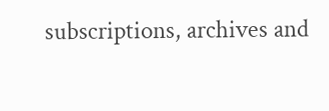subscriptions, archives and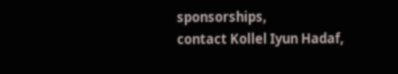sponsorships,
contact Kollel Iyun Hadaf,